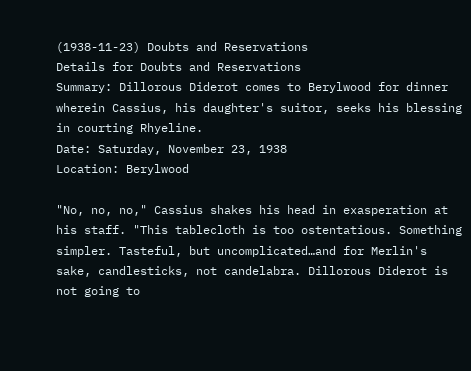(1938-11-23) Doubts and Reservations
Details for Doubts and Reservations
Summary: Dillorous Diderot comes to Berylwood for dinner wherein Cassius, his daughter's suitor, seeks his blessing in courting Rhyeline.
Date: Saturday, November 23, 1938
Location: Berylwood

"No, no, no," Cassius shakes his head in exasperation at his staff. "This tablecloth is too ostentatious. Something simpler. Tasteful, but uncomplicated…and for Merlin's sake, candlesticks, not candelabra. Dillorous Diderot is not going to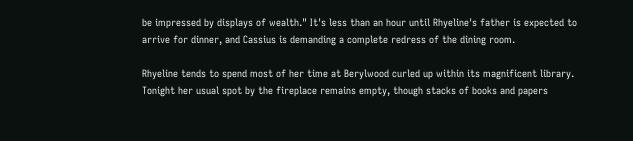be impressed by displays of wealth." It's less than an hour until Rhyeline's father is expected to arrive for dinner, and Cassius is demanding a complete redress of the dining room.

Rhyeline tends to spend most of her time at Berylwood curled up within its magnificent library. Tonight her usual spot by the fireplace remains empty, though stacks of books and papers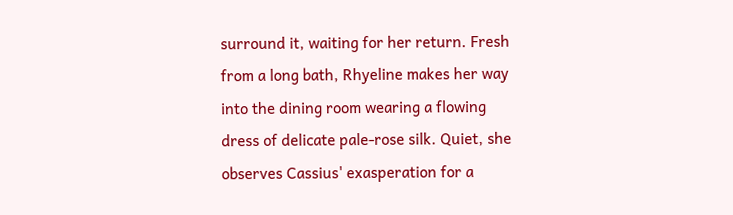surround it, waiting for her return. Fresh from a long bath, Rhyeline makes her way into the dining room wearing a flowing dress of delicate pale-rose silk. Quiet, she observes Cassius' exasperation for a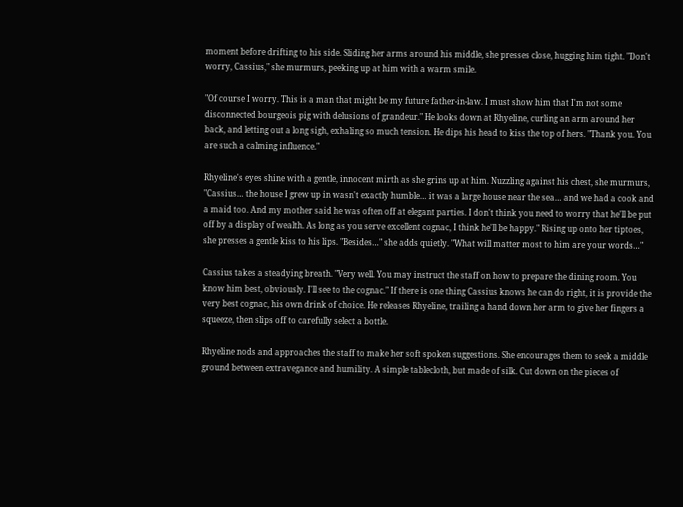moment before drifting to his side. Sliding her arms around his middle, she presses close, hugging him tight. "Don't worry, Cassius," she murmurs, peeking up at him with a warm smile.

"Of course I worry. This is a man that might be my future father-in-law. I must show him that I'm not some disconnected bourgeois pig with delusions of grandeur." He looks down at Rhyeline, curling an arm around her back, and letting out a long sigh, exhaling so much tension. He dips his head to kiss the top of hers. "Thank you. You are such a calming influence."

Rhyeline's eyes shine with a gentle, innocent mirth as she grins up at him. Nuzzling against his chest, she murmurs, "Cassius… the house I grew up in wasn't exactly humble… it was a large house near the sea… and we had a cook and a maid too. And my mother said he was often off at elegant parties. I don't think you need to worry that he'll be put off by a display of wealth. As long as you serve excellent cognac, I think he'll be happy." Rising up onto her tiptoes, she presses a gentle kiss to his lips. "Besides…" she adds quietly. "What will matter most to him are your words…"

Cassius takes a steadying breath. "Very well. You may instruct the staff on how to prepare the dining room. You know him best, obviously. I'll see to the cognac." If there is one thing Cassius knows he can do right, it is provide the very best cognac, his own drink of choice. He releases Rhyeline, trailing a hand down her arm to give her fingers a squeeze, then slips off to carefully select a bottle.

Rhyeline nods and approaches the staff to make her soft spoken suggestions. She encourages them to seek a middle ground between extravegance and humility. A simple tablecloth, but made of silk. Cut down on the pieces of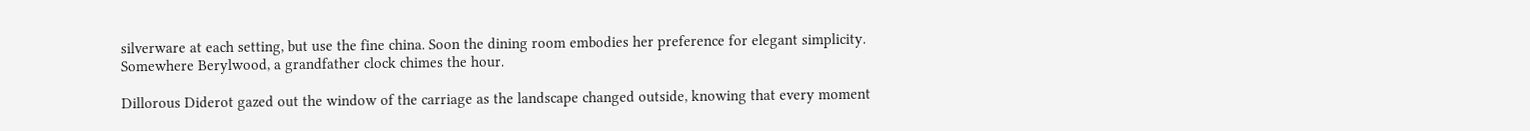silverware at each setting, but use the fine china. Soon the dining room embodies her preference for elegant simplicity. Somewhere Berylwood, a grandfather clock chimes the hour.

Dillorous Diderot gazed out the window of the carriage as the landscape changed outside, knowing that every moment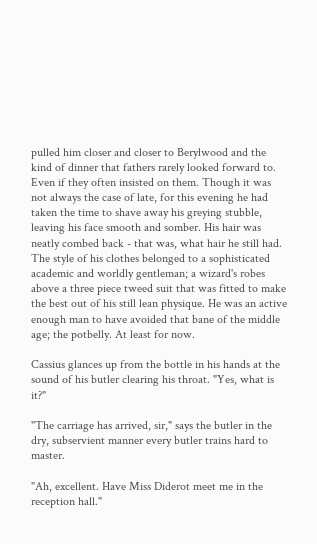pulled him closer and closer to Berylwood and the kind of dinner that fathers rarely looked forward to. Even if they often insisted on them. Though it was not always the case of late, for this evening he had taken the time to shave away his greying stubble, leaving his face smooth and somber. His hair was neatly combed back - that was, what hair he still had. The style of his clothes belonged to a sophisticated academic and worldly gentleman; a wizard's robes above a three piece tweed suit that was fitted to make the best out of his still lean physique. He was an active enough man to have avoided that bane of the middle age; the potbelly. At least for now.

Cassius glances up from the bottle in his hands at the sound of his butler clearing his throat. "Yes, what is it?"

"The carriage has arrived, sir," says the butler in the dry, subservient manner every butler trains hard to master.

"Ah, excellent. Have Miss Diderot meet me in the reception hall."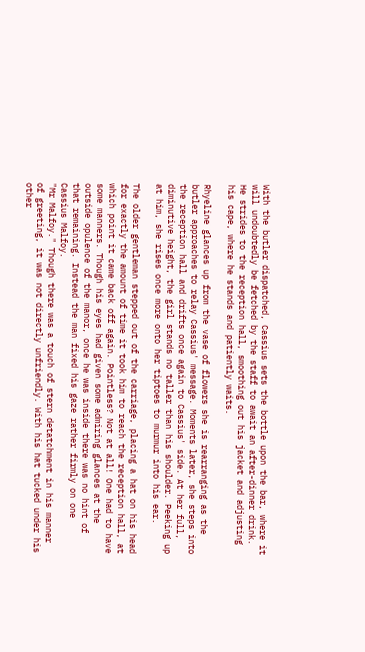With the butler dispatched, Cassius sets the bottle upon the bar, where it will undoubtedly be fetched by the staff to await an after-dinner drink. He strides to the reception hall, smoothing out his jacket and adjusting his cape, where he stands and patiently waits.

Rhyeline glances up from the vase of flowers she is rearranging as the butler approaches to relay Cassius' message. Moments later, she steps into the reception hall and drifts once again to Cassius' side. At her full, diminutive height, the girl stands no taller than his shoulder. Peeking up at him, she rises once more onto her tiptoes to murmur into his ear.

The older gentleman stepped out of the carriage, placing a hat on his head for exactly the amount of time it took him to reach the reception hall, at which point it came back off again. Pointless? Not at all! One had to have some manners. Though his eyes had given some admiring glances at the outside opulence of the manor, once he was inside there was no hint of that remaining. Instead the man fixed his gaze rather firmly on one Cassius Malfoy.
"Mr Malfoy." Though there was a touch of stern detatchment in his manner of greeting, it was not directly unfriendly. With his hat tucked under his other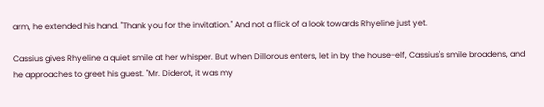arm, he extended his hand. "Thank you for the invitation." And not a flick of a look towards Rhyeline just yet.

Cassius gives Rhyeline a quiet smile at her whisper. But when Dillorous enters, let in by the house-elf, Cassius's smile broadens, and he approaches to greet his guest. "Mr. Diderot, it was my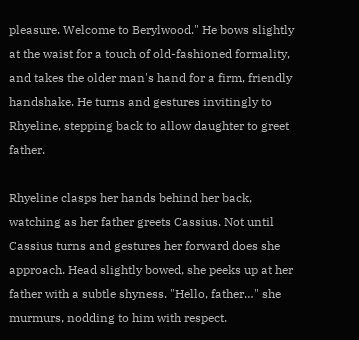pleasure. Welcome to Berylwood." He bows slightly at the waist for a touch of old-fashioned formality, and takes the older man's hand for a firm, friendly handshake. He turns and gestures invitingly to Rhyeline, stepping back to allow daughter to greet father.

Rhyeline clasps her hands behind her back, watching as her father greets Cassius. Not until Cassius turns and gestures her forward does she approach. Head slightly bowed, she peeks up at her father with a subtle shyness. "Hello, father…" she murmurs, nodding to him with respect.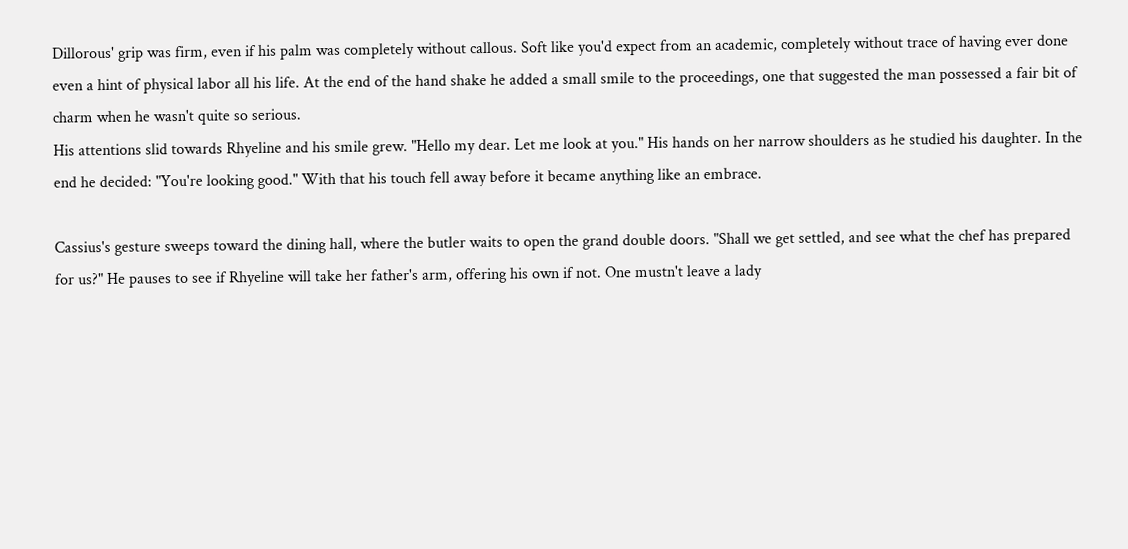Dillorous' grip was firm, even if his palm was completely without callous. Soft like you'd expect from an academic, completely without trace of having ever done even a hint of physical labor all his life. At the end of the hand shake he added a small smile to the proceedings, one that suggested the man possessed a fair bit of charm when he wasn't quite so serious.
His attentions slid towards Rhyeline and his smile grew. "Hello my dear. Let me look at you." His hands on her narrow shoulders as he studied his daughter. In the end he decided: "You're looking good." With that his touch fell away before it became anything like an embrace.

Cassius's gesture sweeps toward the dining hall, where the butler waits to open the grand double doors. "Shall we get settled, and see what the chef has prepared for us?" He pauses to see if Rhyeline will take her father's arm, offering his own if not. One mustn't leave a lady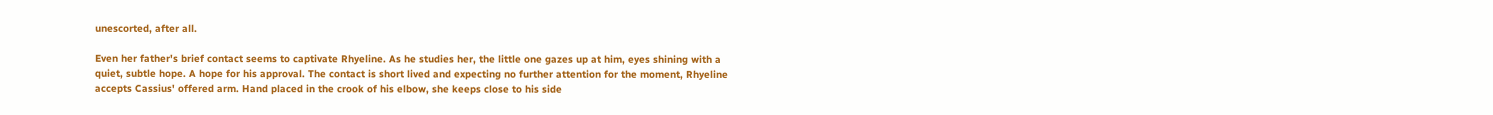unescorted, after all.

Even her father's brief contact seems to captivate Rhyeline. As he studies her, the little one gazes up at him, eyes shining with a quiet, subtle hope. A hope for his approval. The contact is short lived and expecting no further attention for the moment, Rhyeline accepts Cassius' offered arm. Hand placed in the crook of his elbow, she keeps close to his side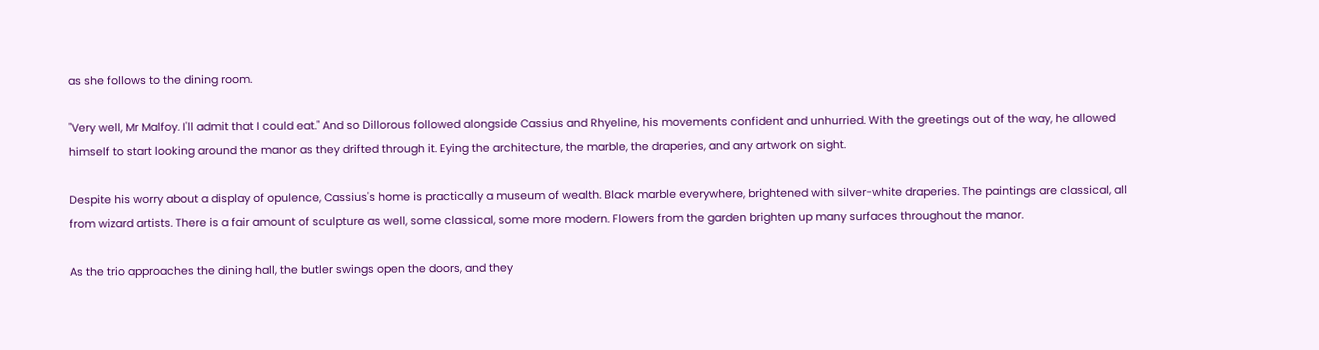as she follows to the dining room.

"Very well, Mr Malfoy. I'll admit that I could eat." And so Dillorous followed alongside Cassius and Rhyeline, his movements confident and unhurried. With the greetings out of the way, he allowed himself to start looking around the manor as they drifted through it. Eying the architecture, the marble, the draperies, and any artwork on sight.

Despite his worry about a display of opulence, Cassius's home is practically a museum of wealth. Black marble everywhere, brightened with silver-white draperies. The paintings are classical, all from wizard artists. There is a fair amount of sculpture as well, some classical, some more modern. Flowers from the garden brighten up many surfaces throughout the manor.

As the trio approaches the dining hall, the butler swings open the doors, and they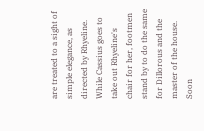are treated to a sight of simple elegance, as directed by Rhyeline. While Cassius goes to take out Rhyeline's chair for her, footmen stand by to do the same for Dillorous and the master of the house. Soon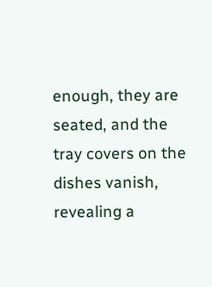enough, they are seated, and the tray covers on the dishes vanish, revealing a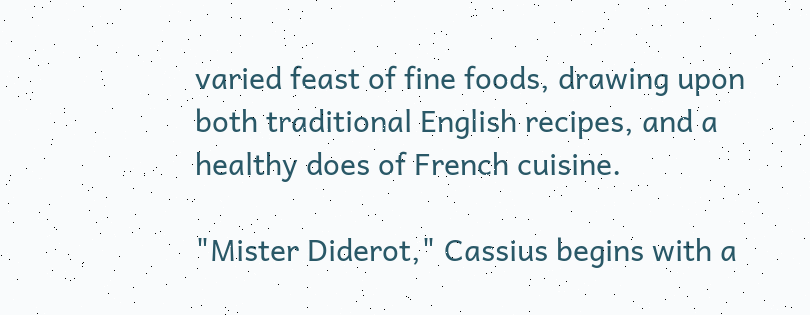varied feast of fine foods, drawing upon both traditional English recipes, and a healthy does of French cuisine.

"Mister Diderot," Cassius begins with a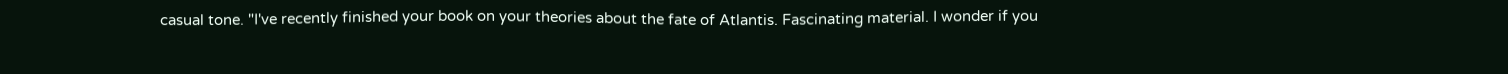casual tone. "I've recently finished your book on your theories about the fate of Atlantis. Fascinating material. I wonder if you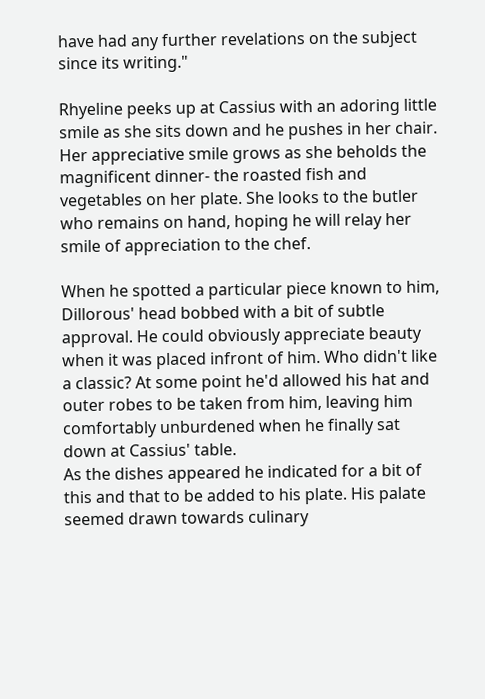have had any further revelations on the subject since its writing."

Rhyeline peeks up at Cassius with an adoring little smile as she sits down and he pushes in her chair. Her appreciative smile grows as she beholds the magnificent dinner- the roasted fish and vegetables on her plate. She looks to the butler who remains on hand, hoping he will relay her smile of appreciation to the chef.

When he spotted a particular piece known to him, Dillorous' head bobbed with a bit of subtle approval. He could obviously appreciate beauty when it was placed infront of him. Who didn't like a classic? At some point he'd allowed his hat and outer robes to be taken from him, leaving him comfortably unburdened when he finally sat down at Cassius' table.
As the dishes appeared he indicated for a bit of this and that to be added to his plate. His palate seemed drawn towards culinary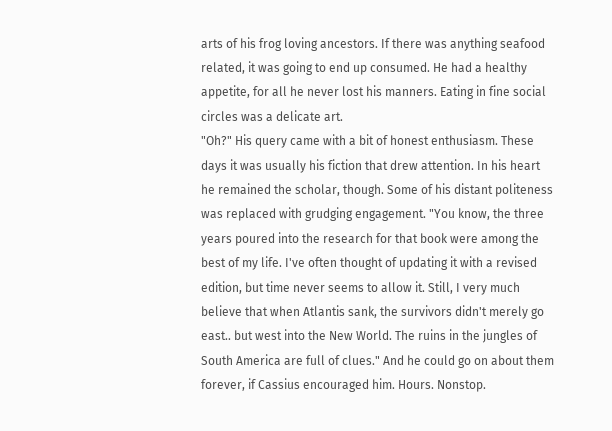arts of his frog loving ancestors. If there was anything seafood related, it was going to end up consumed. He had a healthy appetite, for all he never lost his manners. Eating in fine social circles was a delicate art.
"Oh?" His query came with a bit of honest enthusiasm. These days it was usually his fiction that drew attention. In his heart he remained the scholar, though. Some of his distant politeness was replaced with grudging engagement. "You know, the three years poured into the research for that book were among the best of my life. I've often thought of updating it with a revised edition, but time never seems to allow it. Still, I very much believe that when Atlantis sank, the survivors didn't merely go east.. but west into the New World. The ruins in the jungles of South America are full of clues." And he could go on about them forever, if Cassius encouraged him. Hours. Nonstop.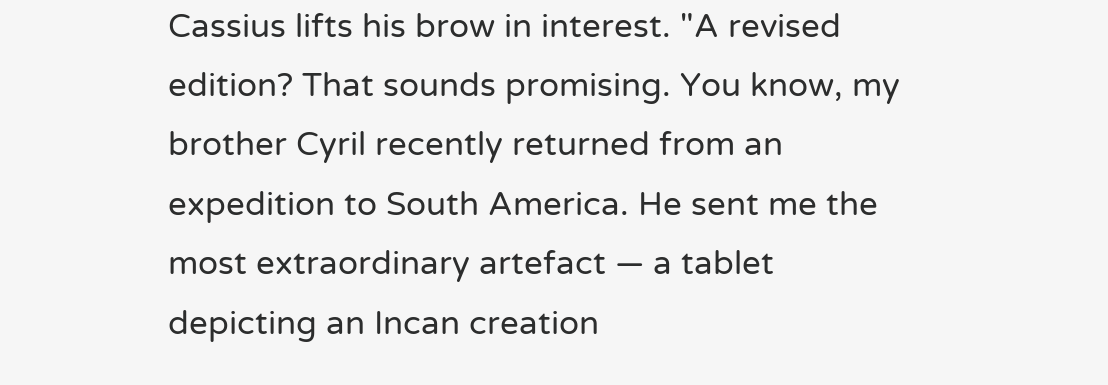Cassius lifts his brow in interest. "A revised edition? That sounds promising. You know, my brother Cyril recently returned from an expedition to South America. He sent me the most extraordinary artefact — a tablet depicting an Incan creation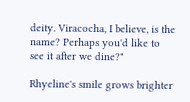deity. Viracocha, I believe, is the name? Perhaps you'd like to see it after we dine?"

Rhyeline's smile grows brighter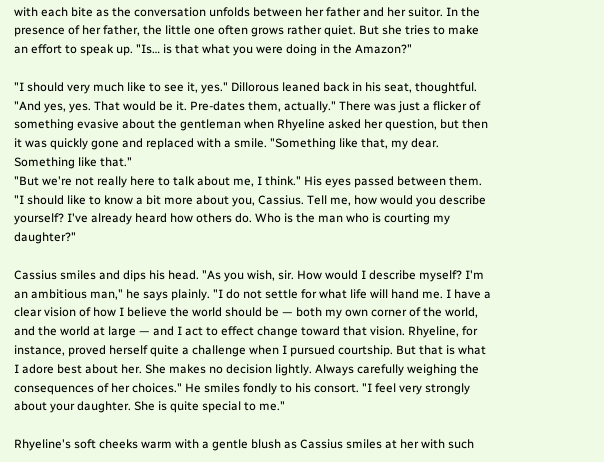with each bite as the conversation unfolds between her father and her suitor. In the presence of her father, the little one often grows rather quiet. But she tries to make an effort to speak up. "Is… is that what you were doing in the Amazon?"

"I should very much like to see it, yes." Dillorous leaned back in his seat, thoughtful. "And yes, yes. That would be it. Pre-dates them, actually." There was just a flicker of something evasive about the gentleman when Rhyeline asked her question, but then it was quickly gone and replaced with a smile. "Something like that, my dear. Something like that."
"But we're not really here to talk about me, I think." His eyes passed between them. "I should like to know a bit more about you, Cassius. Tell me, how would you describe yourself? I've already heard how others do. Who is the man who is courting my daughter?"

Cassius smiles and dips his head. "As you wish, sir. How would I describe myself? I'm an ambitious man," he says plainly. "I do not settle for what life will hand me. I have a clear vision of how I believe the world should be — both my own corner of the world, and the world at large — and I act to effect change toward that vision. Rhyeline, for instance, proved herself quite a challenge when I pursued courtship. But that is what I adore best about her. She makes no decision lightly. Always carefully weighing the consequences of her choices." He smiles fondly to his consort. "I feel very strongly about your daughter. She is quite special to me."

Rhyeline's soft cheeks warm with a gentle blush as Cassius smiles at her with such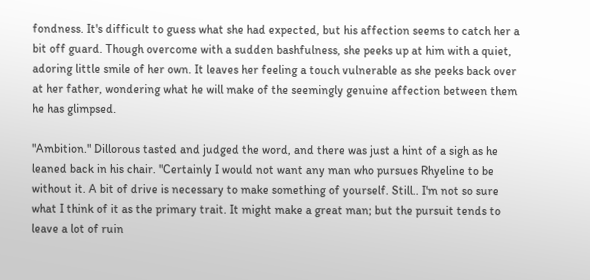fondness. It's difficult to guess what she had expected, but his affection seems to catch her a bit off guard. Though overcome with a sudden bashfulness, she peeks up at him with a quiet, adoring little smile of her own. It leaves her feeling a touch vulnerable as she peeks back over at her father, wondering what he will make of the seemingly genuine affection between them he has glimpsed.

"Ambition." Dillorous tasted and judged the word, and there was just a hint of a sigh as he leaned back in his chair. "Certainly I would not want any man who pursues Rhyeline to be without it. A bit of drive is necessary to make something of yourself. Still.. I'm not so sure what I think of it as the primary trait. It might make a great man; but the pursuit tends to leave a lot of ruin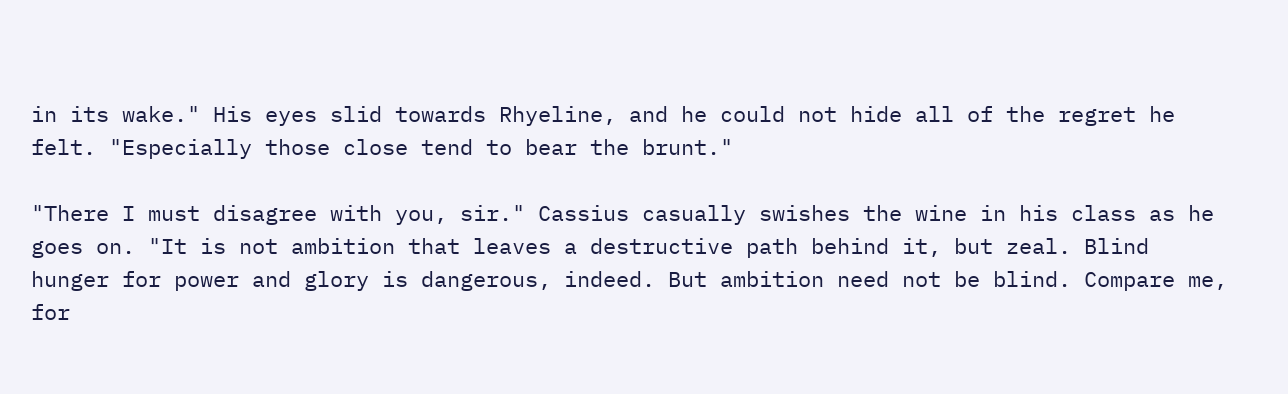in its wake." His eyes slid towards Rhyeline, and he could not hide all of the regret he felt. "Especially those close tend to bear the brunt."

"There I must disagree with you, sir." Cassius casually swishes the wine in his class as he goes on. "It is not ambition that leaves a destructive path behind it, but zeal. Blind hunger for power and glory is dangerous, indeed. But ambition need not be blind. Compare me, for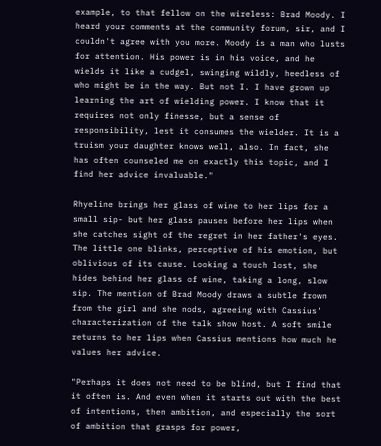example, to that fellow on the wireless: Brad Moody. I heard your comments at the community forum, sir, and I couldn't agree with you more. Moody is a man who lusts for attention. His power is in his voice, and he wields it like a cudgel, swinging wildly, heedless of who might be in the way. But not I. I have grown up learning the art of wielding power. I know that it requires not only finesse, but a sense of responsibility, lest it consumes the wielder. It is a truism your daughter knows well, also. In fact, she has often counseled me on exactly this topic, and I find her advice invaluable."

Rhyeline brings her glass of wine to her lips for a small sip- but her glass pauses before her lips when she catches sight of the regret in her father's eyes. The little one blinks, perceptive of his emotion, but oblivious of its cause. Looking a touch lost, she hides behind her glass of wine, taking a long, slow sip. The mention of Brad Moody draws a subtle frown from the girl and she nods, agreeing with Cassius' characterization of the talk show host. A soft smile returns to her lips when Cassius mentions how much he values her advice.

"Perhaps it does not need to be blind, but I find that it often is. And even when it starts out with the best of intentions, then ambition, and especially the sort of ambition that grasps for power,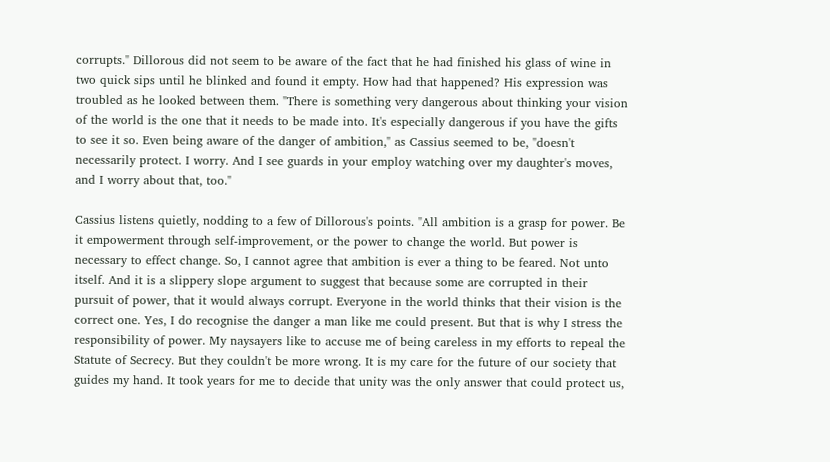corrupts." Dillorous did not seem to be aware of the fact that he had finished his glass of wine in two quick sips until he blinked and found it empty. How had that happened? His expression was troubled as he looked between them. "There is something very dangerous about thinking your vision of the world is the one that it needs to be made into. It's especially dangerous if you have the gifts to see it so. Even being aware of the danger of ambition," as Cassius seemed to be, "doesn't necessarily protect. I worry. And I see guards in your employ watching over my daughter's moves, and I worry about that, too."

Cassius listens quietly, nodding to a few of Dillorous's points. "All ambition is a grasp for power. Be it empowerment through self-improvement, or the power to change the world. But power is necessary to effect change. So, I cannot agree that ambition is ever a thing to be feared. Not unto itself. And it is a slippery slope argument to suggest that because some are corrupted in their pursuit of power, that it would always corrupt. Everyone in the world thinks that their vision is the correct one. Yes, I do recognise the danger a man like me could present. But that is why I stress the responsibility of power. My naysayers like to accuse me of being careless in my efforts to repeal the Statute of Secrecy. But they couldn't be more wrong. It is my care for the future of our society that guides my hand. It took years for me to decide that unity was the only answer that could protect us,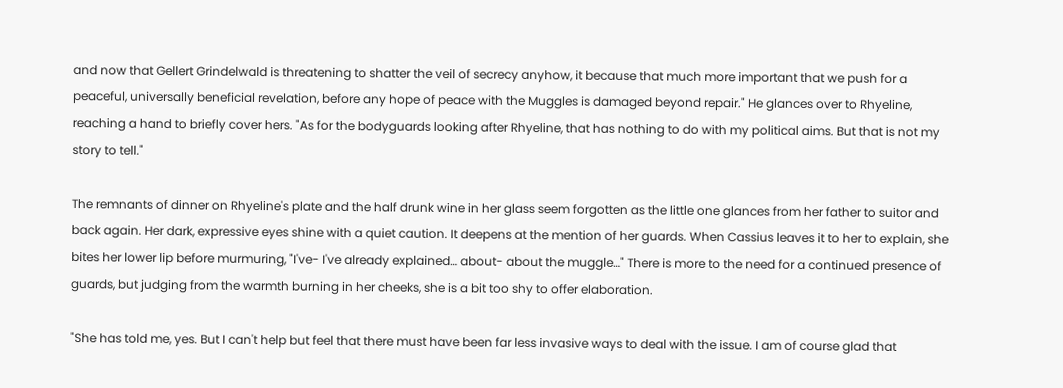and now that Gellert Grindelwald is threatening to shatter the veil of secrecy anyhow, it because that much more important that we push for a peaceful, universally beneficial revelation, before any hope of peace with the Muggles is damaged beyond repair." He glances over to Rhyeline, reaching a hand to briefly cover hers. "As for the bodyguards looking after Rhyeline, that has nothing to do with my political aims. But that is not my story to tell."

The remnants of dinner on Rhyeline's plate and the half drunk wine in her glass seem forgotten as the little one glances from her father to suitor and back again. Her dark, expressive eyes shine with a quiet caution. It deepens at the mention of her guards. When Cassius leaves it to her to explain, she bites her lower lip before murmuring, "I've- I've already explained… about- about the muggle…" There is more to the need for a continued presence of guards, but judging from the warmth burning in her cheeks, she is a bit too shy to offer elaboration.

"She has told me, yes. But I can't help but feel that there must have been far less invasive ways to deal with the issue. I am of course glad that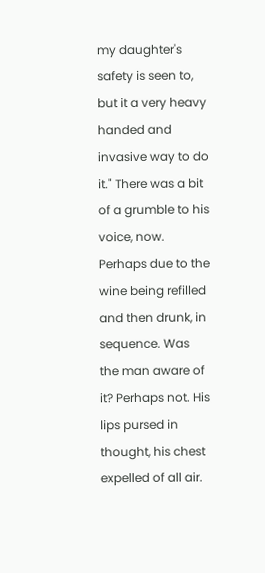my daughter's safety is seen to, but it a very heavy handed and invasive way to do it." There was a bit of a grumble to his voice, now. Perhaps due to the wine being refilled and then drunk, in sequence. Was the man aware of it? Perhaps not. His lips pursed in thought, his chest expelled of all air.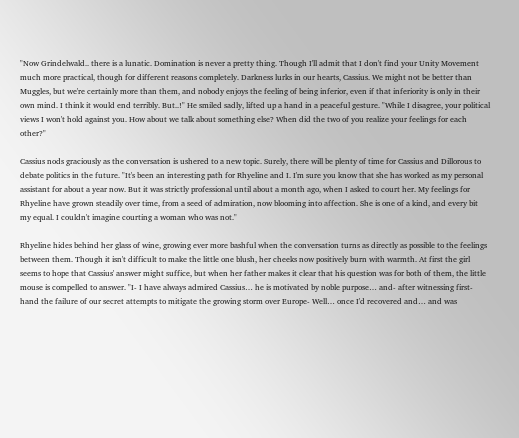"Now Grindelwald.. there is a lunatic. Domination is never a pretty thing. Though I'll admit that I don't find your Unity Movement much more practical, though for different reasons completely. Darkness lurks in our hearts, Cassius. We might not be better than Muggles, but we're certainly more than them, and nobody enjoys the feeling of being inferior, even if that inferiority is only in their own mind. I think it would end terribly. But..!" He smiled sadly, lifted up a hand in a peaceful gesture. "While I disagree, your political views I won't hold against you. How about we talk about something else? When did the two of you realize your feelings for each other?"

Cassius nods graciously as the conversation is ushered to a new topic. Surely, there will be plenty of time for Cassius and Dillorous to debate politics in the future. "It's been an interesting path for Rhyeline and I. I'm sure you know that she has worked as my personal assistant for about a year now. But it was strictly professional until about a month ago, when I asked to court her. My feelings for Rhyeline have grown steadily over time, from a seed of admiration, now blooming into affection. She is one of a kind, and every bit my equal. I couldn't imagine courting a woman who was not."

Rhyeline hides behind her glass of wine, growing ever more bashful when the conversation turns as directly as possible to the feelings between them. Though it isn't difficult to make the little one blush, her cheeks now positively burn with warmth. At first the girl seems to hope that Cassius' answer might suffice, but when her father makes it clear that his question was for both of them, the little mouse is compelled to answer. "I- I have always admired Cassius… he is motivated by noble purpose… and- after witnessing first-hand the failure of our secret attempts to mitigate the growing storm over Europe- Well… once I'd recovered and… and was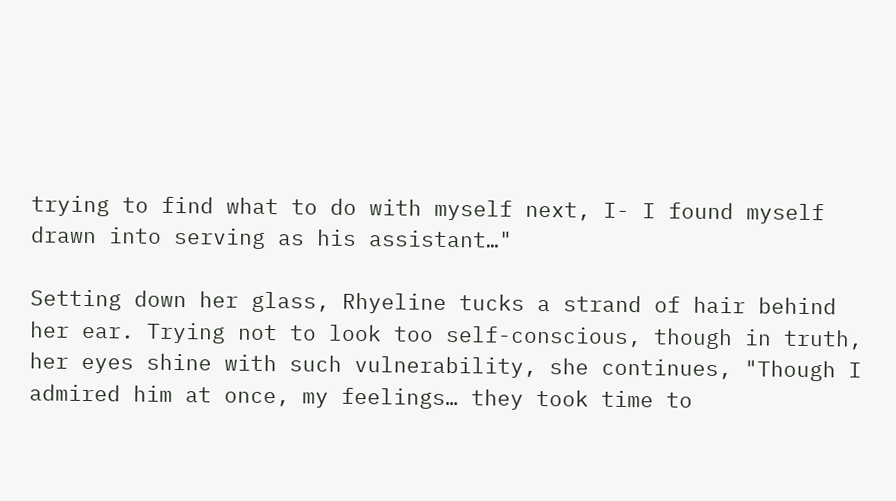trying to find what to do with myself next, I- I found myself drawn into serving as his assistant…"

Setting down her glass, Rhyeline tucks a strand of hair behind her ear. Trying not to look too self-conscious, though in truth, her eyes shine with such vulnerability, she continues, "Though I admired him at once, my feelings… they took time to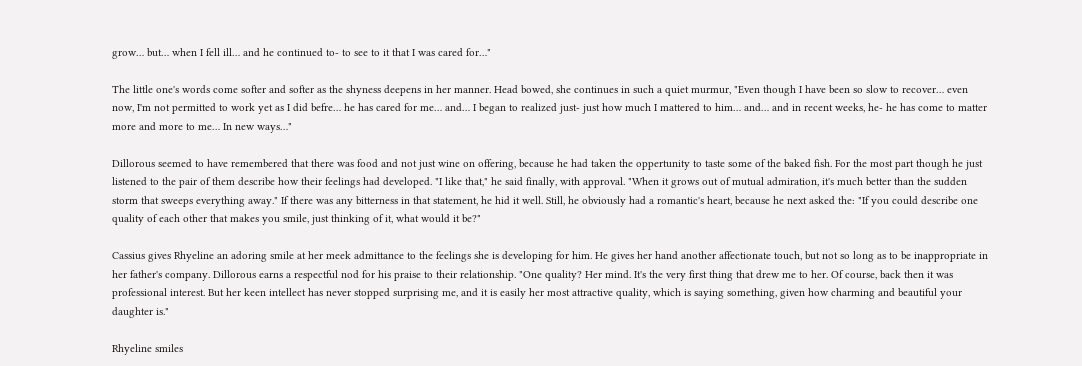grow… but… when I fell ill… and he continued to- to see to it that I was cared for…"

The little one's words come softer and softer as the shyness deepens in her manner. Head bowed, she continues in such a quiet murmur, "Even though I have been so slow to recover… even now, I'm not permitted to work yet as I did befre… he has cared for me… and… I began to realized just- just how much I mattered to him… and… and in recent weeks, he- he has come to matter more and more to me… In new ways…"

Dillorous seemed to have remembered that there was food and not just wine on offering, because he had taken the oppertunity to taste some of the baked fish. For the most part though he just listened to the pair of them describe how their feelings had developed. "I like that," he said finally, with approval. "When it grows out of mutual admiration, it's much better than the sudden storm that sweeps everything away." If there was any bitterness in that statement, he hid it well. Still, he obviously had a romantic's heart, because he next asked the: "If you could describe one quality of each other that makes you smile, just thinking of it, what would it be?"

Cassius gives Rhyeline an adoring smile at her meek admittance to the feelings she is developing for him. He gives her hand another affectionate touch, but not so long as to be inappropriate in her father's company. Dillorous earns a respectful nod for his praise to their relationship. "One quality? Her mind. It's the very first thing that drew me to her. Of course, back then it was professional interest. But her keen intellect has never stopped surprising me, and it is easily her most attractive quality, which is saying something, given how charming and beautiful your daughter is."

Rhyeline smiles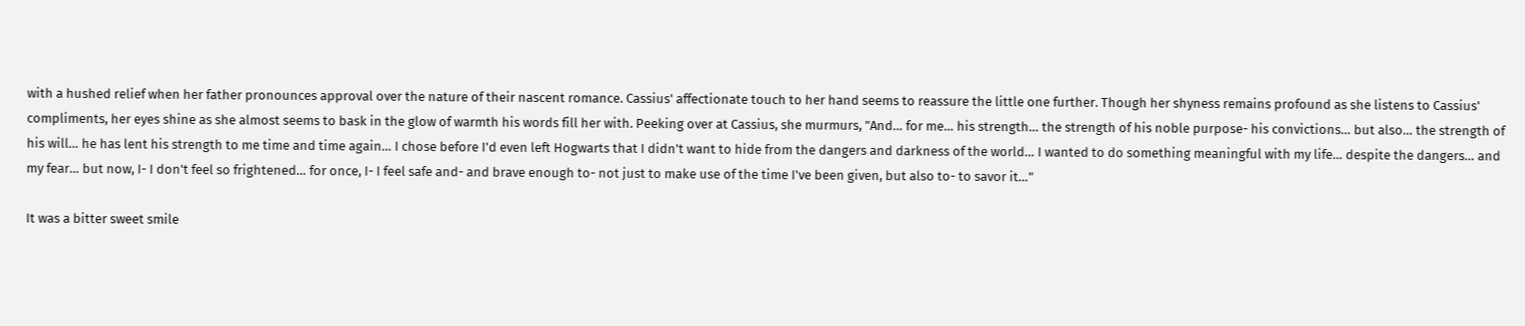with a hushed relief when her father pronounces approval over the nature of their nascent romance. Cassius' affectionate touch to her hand seems to reassure the little one further. Though her shyness remains profound as she listens to Cassius' compliments, her eyes shine as she almost seems to bask in the glow of warmth his words fill her with. Peeking over at Cassius, she murmurs, "And… for me… his strength… the strength of his noble purpose- his convictions… but also… the strength of his will… he has lent his strength to me time and time again… I chose before I'd even left Hogwarts that I didn't want to hide from the dangers and darkness of the world… I wanted to do something meaningful with my life… despite the dangers… and my fear… but now, I- I don't feel so frightened… for once, I- I feel safe and- and brave enough to- not just to make use of the time I've been given, but also to- to savor it…"

It was a bitter sweet smile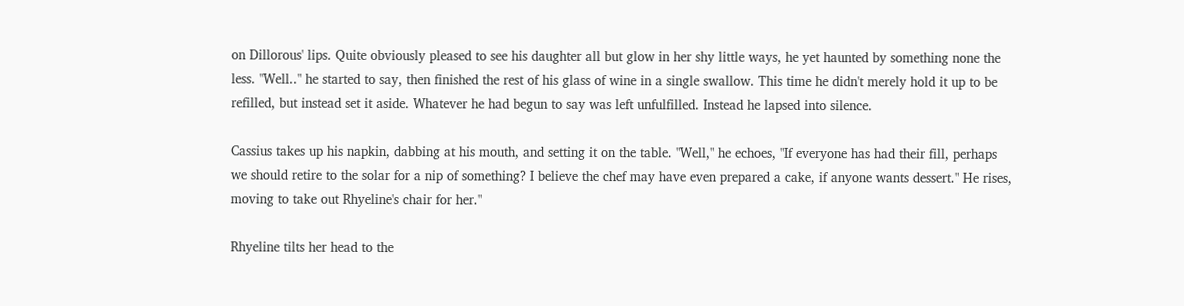on Dillorous' lips. Quite obviously pleased to see his daughter all but glow in her shy little ways, he yet haunted by something none the less. "Well.." he started to say, then finished the rest of his glass of wine in a single swallow. This time he didn't merely hold it up to be refilled, but instead set it aside. Whatever he had begun to say was left unfulfilled. Instead he lapsed into silence.

Cassius takes up his napkin, dabbing at his mouth, and setting it on the table. "Well," he echoes, "If everyone has had their fill, perhaps we should retire to the solar for a nip of something? I believe the chef may have even prepared a cake, if anyone wants dessert." He rises, moving to take out Rhyeline's chair for her."

Rhyeline tilts her head to the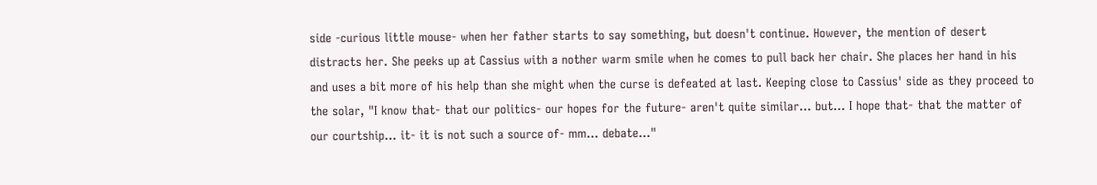side -curious little mouse- when her father starts to say something, but doesn't continue. However, the mention of desert distracts her. She peeks up at Cassius with a nother warm smile when he comes to pull back her chair. She places her hand in his and uses a bit more of his help than she might when the curse is defeated at last. Keeping close to Cassius' side as they proceed to the solar, "I know that- that our politics- our hopes for the future- aren't quite similar… but… I hope that- that the matter of our courtship… it- it is not such a source of- mm… debate…"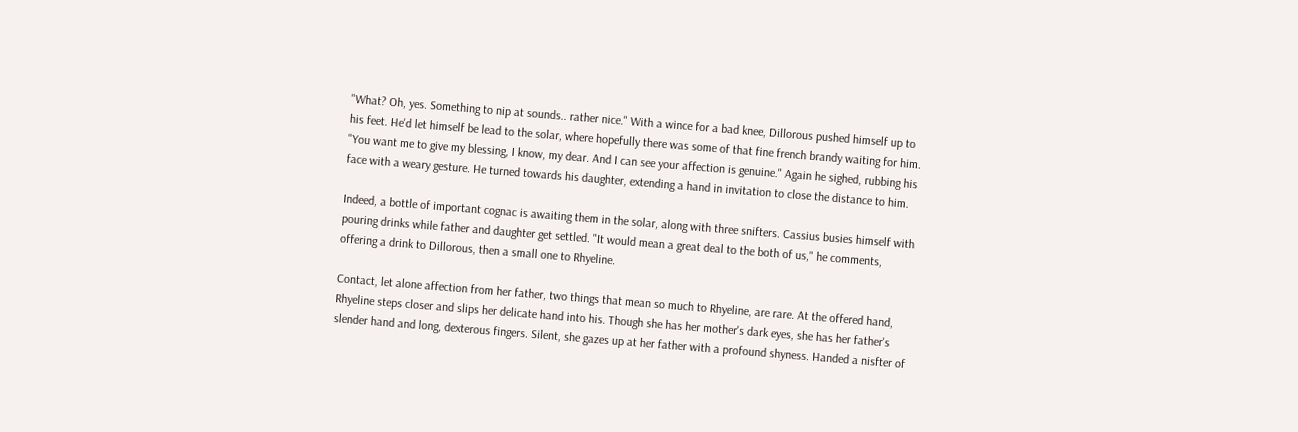"What? Oh, yes. Something to nip at sounds.. rather nice." With a wince for a bad knee, Dillorous pushed himself up to his feet. He'd let himself be lead to the solar, where hopefully there was some of that fine french brandy waiting for him.
"You want me to give my blessing, I know, my dear. And I can see your affection is genuine." Again he sighed, rubbing his face with a weary gesture. He turned towards his daughter, extending a hand in invitation to close the distance to him.

Indeed, a bottle of important cognac is awaiting them in the solar, along with three snifters. Cassius busies himself with pouring drinks while father and daughter get settled. "It would mean a great deal to the both of us," he comments, offering a drink to Dillorous, then a small one to Rhyeline.

Contact, let alone affection from her father, two things that mean so much to Rhyeline, are rare. At the offered hand, Rhyeline steps closer and slips her delicate hand into his. Though she has her mother's dark eyes, she has her father's slender hand and long, dexterous fingers. Silent, she gazes up at her father with a profound shyness. Handed a nisfter of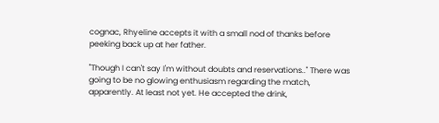cognac, Rhyeline accepts it with a small nod of thanks before peeking back up at her father.

"Though I can't say I'm without doubts and reservations.." There was going to be no glowing enthusiasm regarding the match, apparently. At least not yet. He accepted the drink,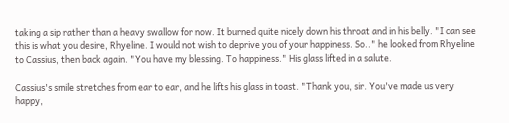taking a sip rather than a heavy swallow for now. It burned quite nicely down his throat and in his belly. "I can see this is what you desire, Rhyeline. I would not wish to deprive you of your happiness. So.." he looked from Rhyeline to Cassius, then back again. "You have my blessing. To happiness." His glass lifted in a salute.

Cassius's smile stretches from ear to ear, and he lifts his glass in toast. "Thank you, sir. You've made us very happy,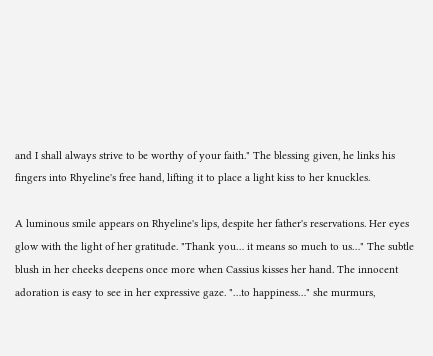and I shall always strive to be worthy of your faith." The blessing given, he links his fingers into Rhyeline's free hand, lifting it to place a light kiss to her knuckles.

A luminous smile appears on Rhyeline's lips, despite her father's reservations. Her eyes glow with the light of her gratitude. "Thank you… it means so much to us…" The subtle blush in her cheeks deepens once more when Cassius kisses her hand. The innocent adoration is easy to see in her expressive gaze. "…to happiness…" she murmurs,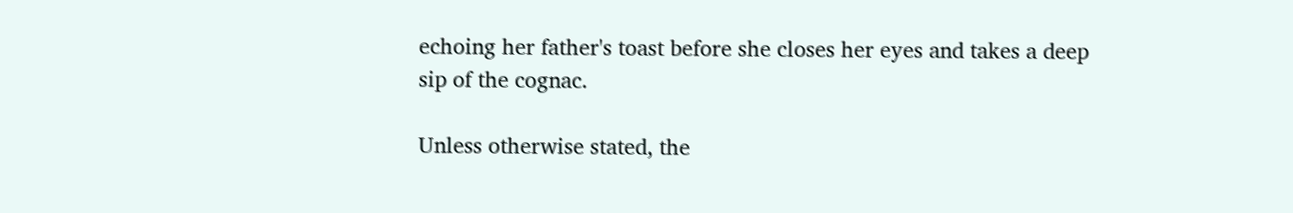echoing her father's toast before she closes her eyes and takes a deep sip of the cognac.

Unless otherwise stated, the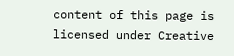content of this page is licensed under Creative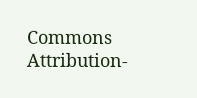Commons Attribution-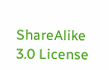ShareAlike 3.0 License